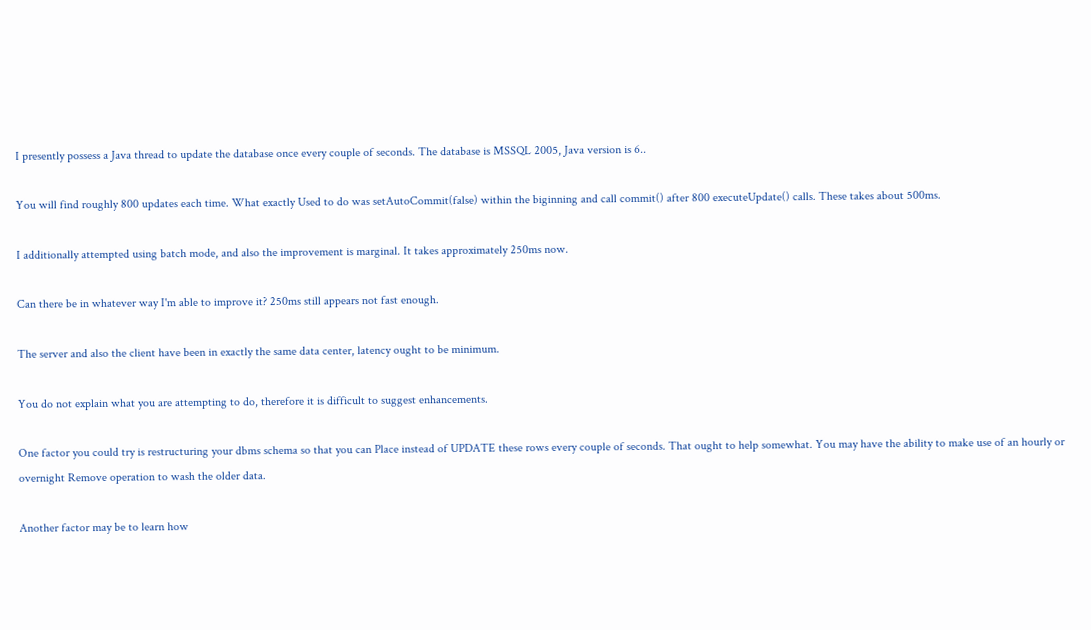I presently possess a Java thread to update the database once every couple of seconds. The database is MSSQL 2005, Java version is 6..

You will find roughly 800 updates each time. What exactly Used to do was setAutoCommit(false) within the biginning and call commit() after 800 executeUpdate() calls. These takes about 500ms.

I additionally attempted using batch mode, and also the improvement is marginal. It takes approximately 250ms now.

Can there be in whatever way I'm able to improve it? 250ms still appears not fast enough.

The server and also the client have been in exactly the same data center, latency ought to be minimum.

You do not explain what you are attempting to do, therefore it is difficult to suggest enhancements.

One factor you could try is restructuring your dbms schema so that you can Place instead of UPDATE these rows every couple of seconds. That ought to help somewhat. You may have the ability to make use of an hourly or overnight Remove operation to wash the older data.

Another factor may be to learn how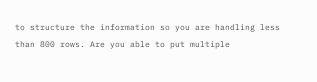to structure the information so you are handling less than 800 rows. Are you able to put multiple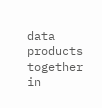data products together in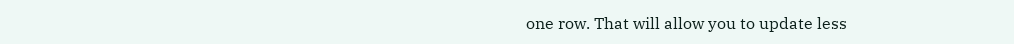one row. That will allow you to update less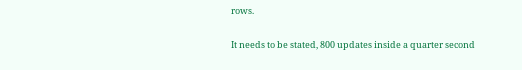rows.

It needs to be stated, 800 updates inside a quarter second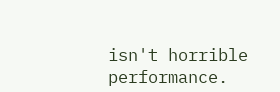isn't horrible performance.